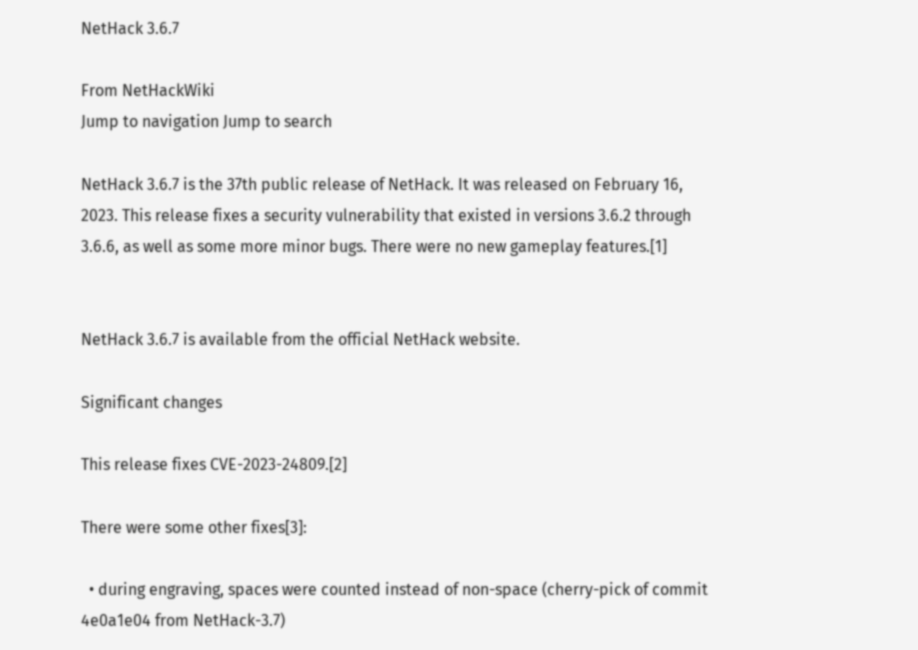NetHack 3.6.7

From NetHackWiki
Jump to navigation Jump to search

NetHack 3.6.7 is the 37th public release of NetHack. It was released on February 16, 2023. This release fixes a security vulnerability that existed in versions 3.6.2 through 3.6.6, as well as some more minor bugs. There were no new gameplay features.[1]


NetHack 3.6.7 is available from the official NetHack website.

Significant changes

This release fixes CVE-2023-24809.[2]

There were some other fixes[3]:

  • during engraving, spaces were counted instead of non-space (cherry-pick of commit 4e0a1e04 from NetHack-3.7)